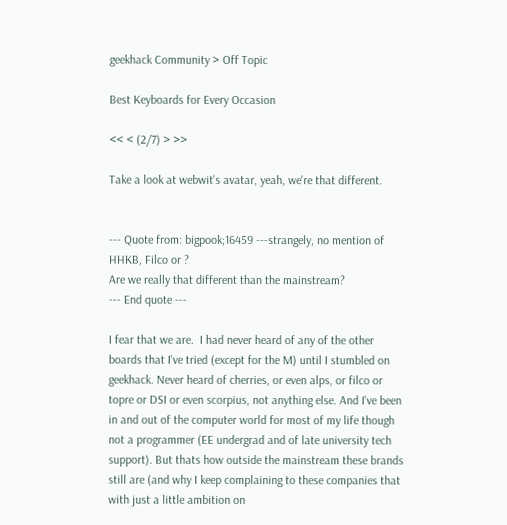geekhack Community > Off Topic

Best Keyboards for Every Occasion

<< < (2/7) > >>

Take a look at webwit's avatar, yeah, we're that different.


--- Quote from: bigpook;16459 ---strangely, no mention of HHKB, Filco or ?
Are we really that different than the mainstream?
--- End quote ---

I fear that we are.  I had never heard of any of the other boards that I've tried (except for the M) until I stumbled on geekhack. Never heard of cherries, or even alps, or filco or topre or DSI or even scorpius, not anything else. And I've been in and out of the computer world for most of my life though not a programmer (EE undergrad and of late university tech support). But thats how outside the mainstream these brands still are (and why I keep complaining to these companies that with just a little ambition on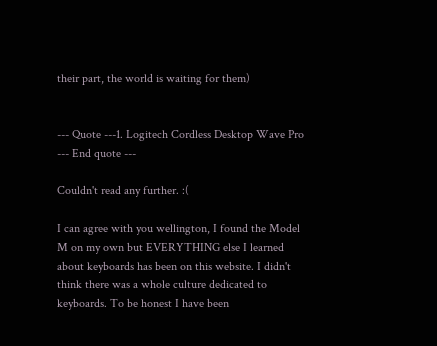their part, the world is waiting for them)


--- Quote ---1. Logitech Cordless Desktop Wave Pro
--- End quote ---

Couldn't read any further. :(

I can agree with you wellington, I found the Model M on my own but EVERYTHING else I learned about keyboards has been on this website. I didn't think there was a whole culture dedicated to keyboards. To be honest I have been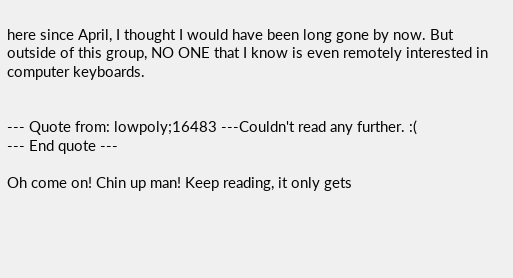here since April, I thought I would have been long gone by now. But outside of this group, NO ONE that I know is even remotely interested in computer keyboards.


--- Quote from: lowpoly;16483 ---Couldn't read any further. :(
--- End quote ---

Oh come on! Chin up man! Keep reading, it only gets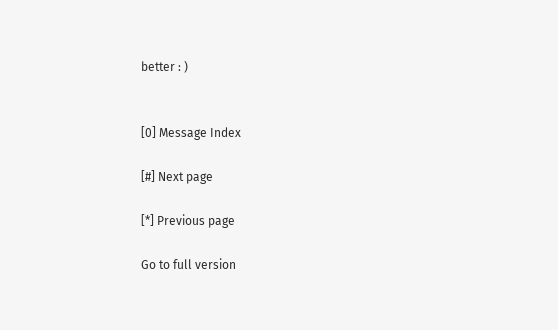better : )


[0] Message Index

[#] Next page

[*] Previous page

Go to full version